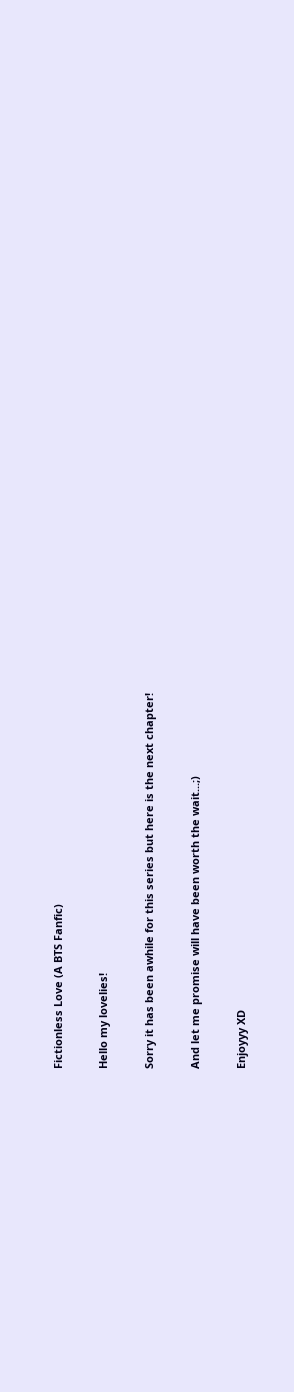Fictionless Love (A BTS Fanfic)

Hello my lovelies!

Sorry it has been awhile for this series but here is the next chapter!

And let me promise will have been worth the wait...;)

Enjoyyy XD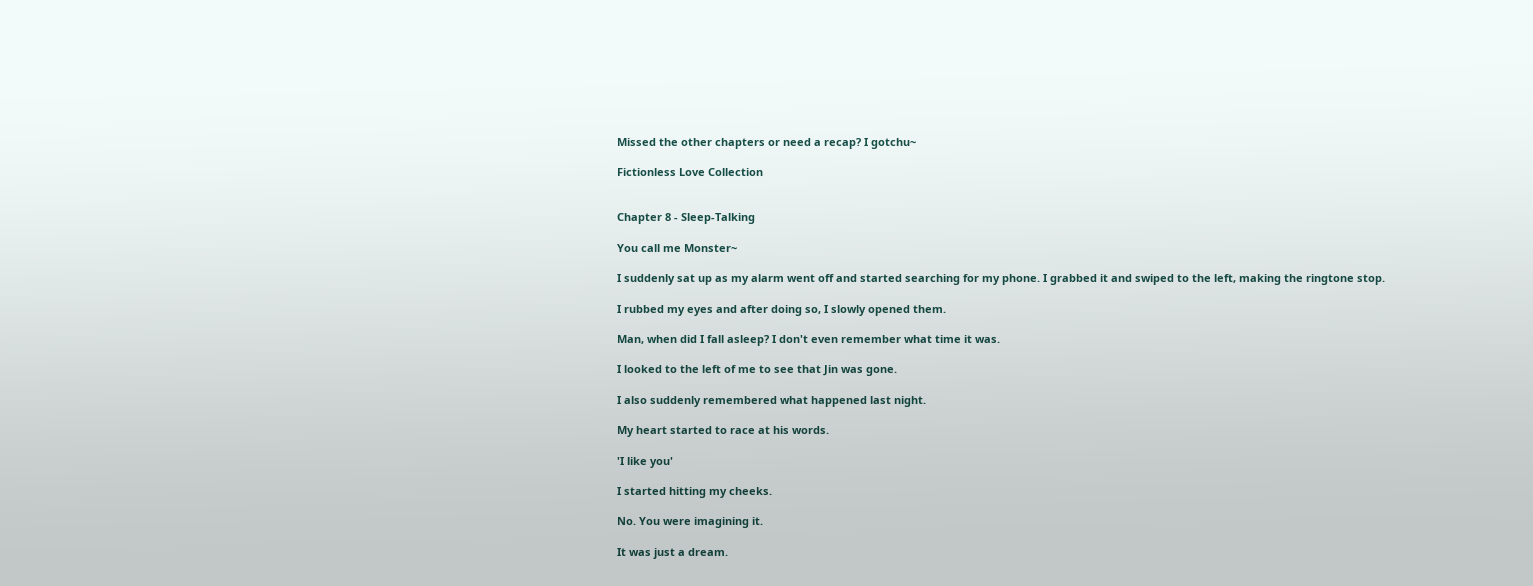Missed the other chapters or need a recap? I gotchu~

Fictionless Love Collection


Chapter 8 - Sleep-Talking

You call me Monster~

I suddenly sat up as my alarm went off and started searching for my phone. I grabbed it and swiped to the left, making the ringtone stop.

I rubbed my eyes and after doing so, I slowly opened them.

Man, when did I fall asleep? I don't even remember what time it was.

I looked to the left of me to see that Jin was gone.

I also suddenly remembered what happened last night.

My heart started to race at his words.

'I like you'

I started hitting my cheeks.

No. You were imagining it.

It was just a dream.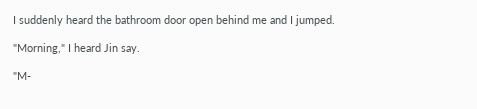I suddenly heard the bathroom door open behind me and I jumped.

"Morning," I heard Jin say.

"M-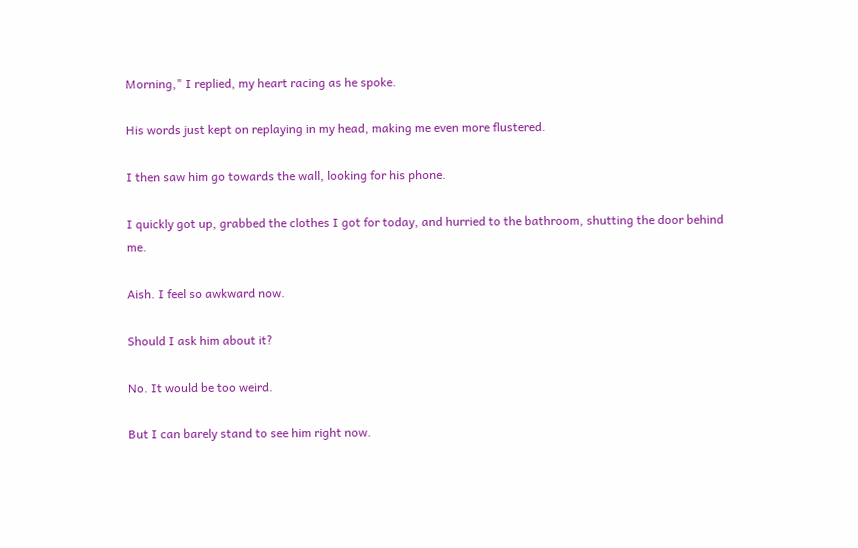Morning," I replied, my heart racing as he spoke.

His words just kept on replaying in my head, making me even more flustered.

I then saw him go towards the wall, looking for his phone.

I quickly got up, grabbed the clothes I got for today, and hurried to the bathroom, shutting the door behind me.

Aish. I feel so awkward now.

Should I ask him about it?

No. It would be too weird.

But I can barely stand to see him right now.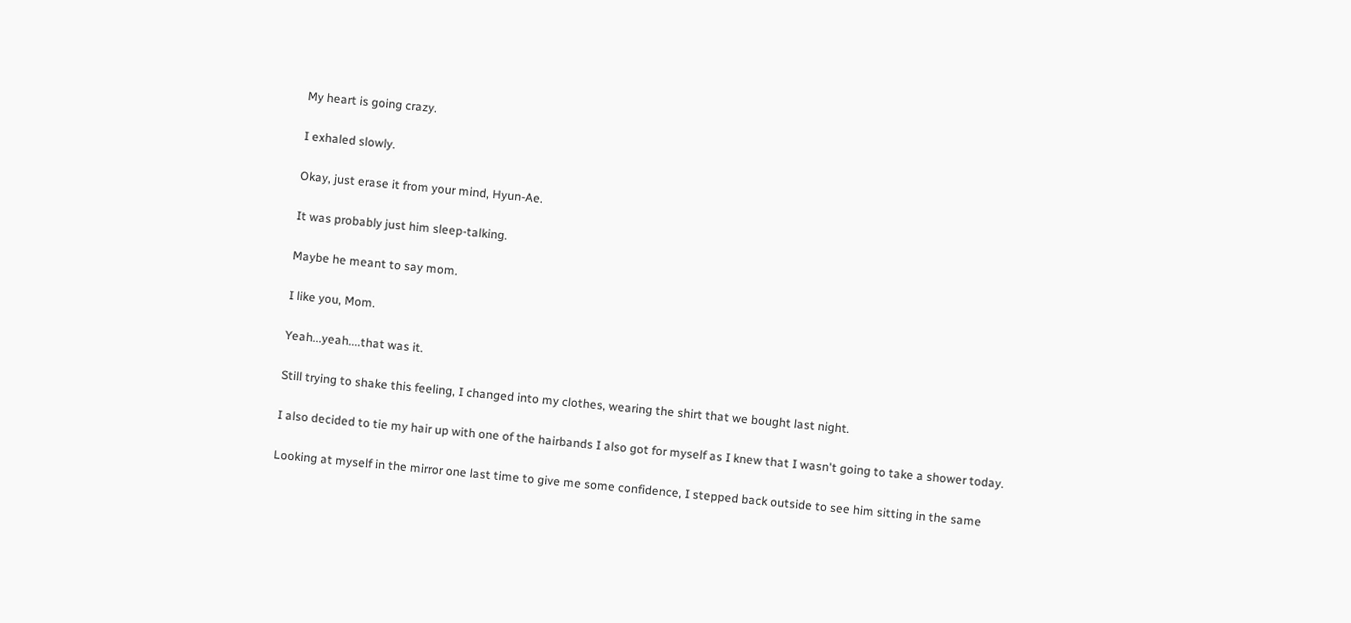My heart is going crazy.

I exhaled slowly.

Okay, just erase it from your mind, Hyun-Ae.

It was probably just him sleep-talking.

Maybe he meant to say mom.

I like you, Mom.

Yeah...yeah....that was it.

Still trying to shake this feeling, I changed into my clothes, wearing the shirt that we bought last night.

I also decided to tie my hair up with one of the hairbands I also got for myself as I knew that I wasn't going to take a shower today.

Looking at myself in the mirror one last time to give me some confidence, I stepped back outside to see him sitting in the same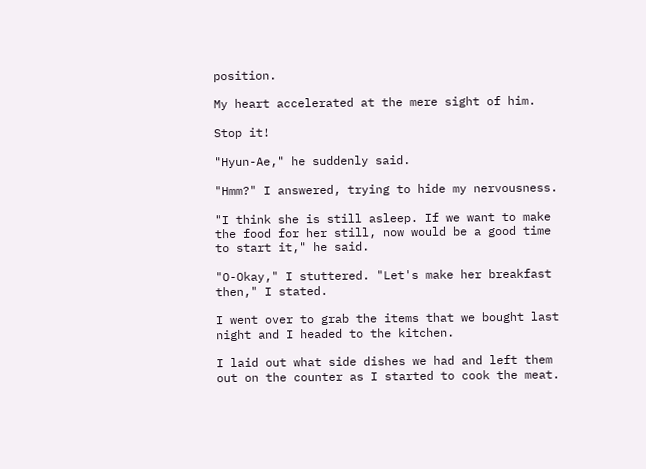position.

My heart accelerated at the mere sight of him.

Stop it!

"Hyun-Ae," he suddenly said.

"Hmm?" I answered, trying to hide my nervousness.

"I think she is still asleep. If we want to make the food for her still, now would be a good time to start it," he said.

"O-Okay," I stuttered. "Let's make her breakfast then," I stated.

I went over to grab the items that we bought last night and I headed to the kitchen.

I laid out what side dishes we had and left them out on the counter as I started to cook the meat.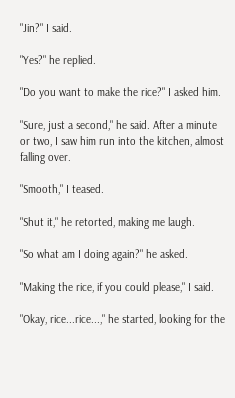"Jin?" I said.

"Yes?" he replied.

"Do you want to make the rice?" I asked him.

"Sure, just a second," he said. After a minute or two, I saw him run into the kitchen, almost falling over.

"Smooth," I teased.

"Shut it," he retorted, making me laugh.

"So what am I doing again?" he asked.

"Making the rice, if you could please," I said.

"Okay, rice...rice...," he started, looking for the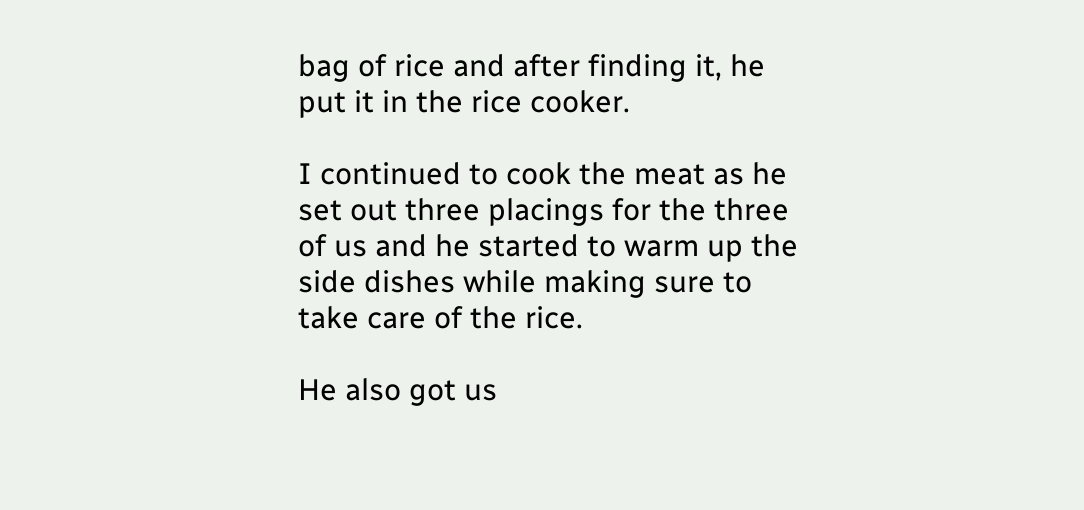bag of rice and after finding it, he put it in the rice cooker.

I continued to cook the meat as he set out three placings for the three of us and he started to warm up the side dishes while making sure to take care of the rice.

He also got us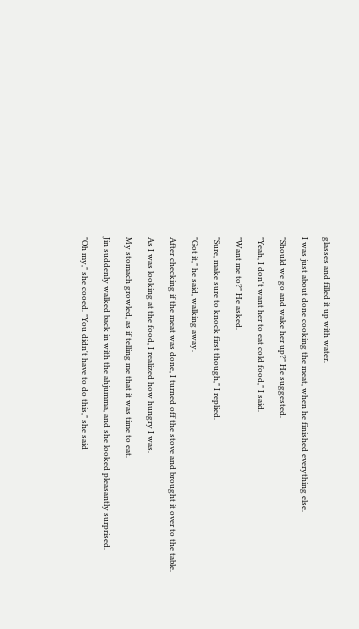glasses and filled it up with water.

I was just about done cooking the meat, when he finished everything else.

"Should we go and wake her up?" He suggested.

"Yeah, I don't want her to eat cold food," I said.

"Want me to?" He asked.

"Sure, make sure to knock first though," I replied.

"Got it," he said, walking away.

After checking if the meat was done, I turned off the stove and brought it over to the table.

As I was looking at the food, I realized how hungry I was.

My stomach growled, as if telling me that it was time to eat.

Jin suddenly walked back in with the ahjumma, and she looked pleasantly surprised.

"Oh my," she cooed. "You didn't have to do this," she said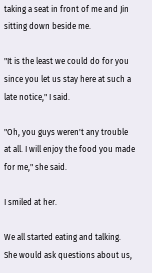taking a seat in front of me and Jin sitting down beside me.

"It is the least we could do for you since you let us stay here at such a late notice," I said.

"Oh, you guys weren't any trouble at all. I will enjoy the food you made for me," she said.

I smiled at her.

We all started eating and talking. She would ask questions about us,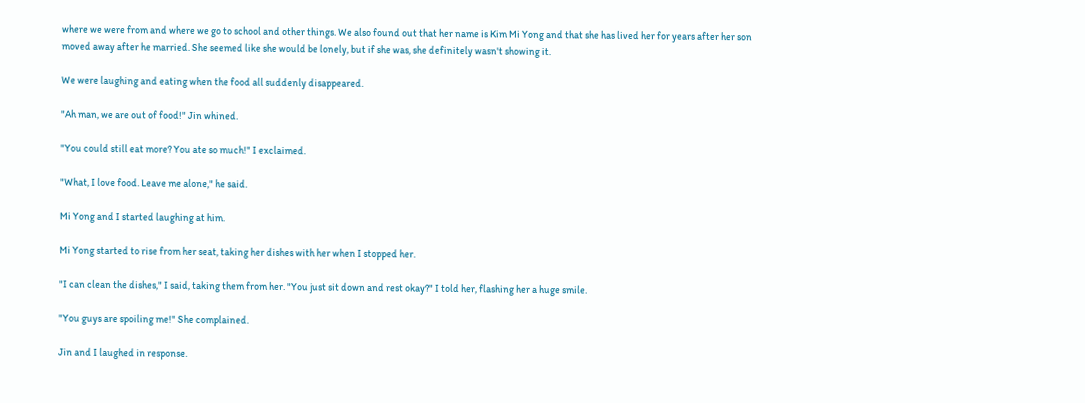where we were from and where we go to school and other things. We also found out that her name is Kim Mi Yong and that she has lived her for years after her son moved away after he married. She seemed like she would be lonely, but if she was, she definitely wasn't showing it.

We were laughing and eating when the food all suddenly disappeared.

"Ah man, we are out of food!" Jin whined.

"You could still eat more? You ate so much!" I exclaimed.

"What, I love food. Leave me alone," he said.

Mi Yong and I started laughing at him.

Mi Yong started to rise from her seat, taking her dishes with her when I stopped her.

"I can clean the dishes," I said, taking them from her. "You just sit down and rest okay?" I told her, flashing her a huge smile.

"You guys are spoiling me!" She complained.

Jin and I laughed in response.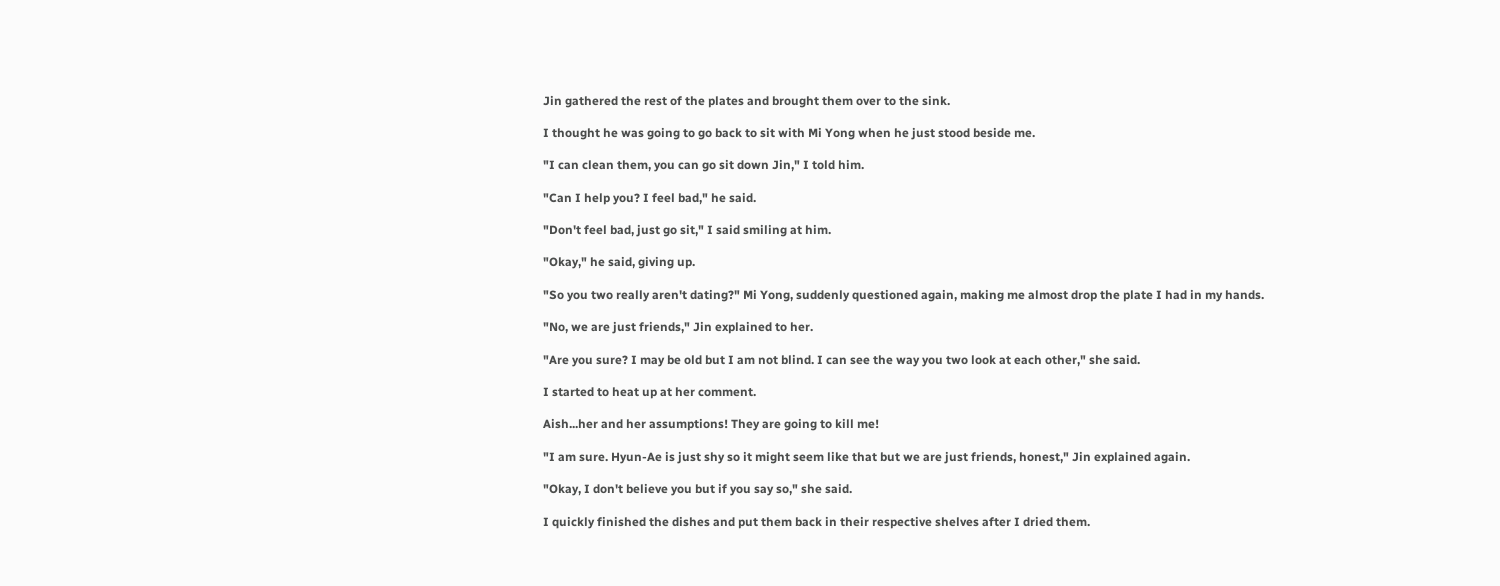Jin gathered the rest of the plates and brought them over to the sink.

I thought he was going to go back to sit with Mi Yong when he just stood beside me.

"I can clean them, you can go sit down Jin," I told him.

"Can I help you? I feel bad," he said.

"Don't feel bad, just go sit," I said smiling at him.

"Okay," he said, giving up.

"So you two really aren't dating?" Mi Yong, suddenly questioned again, making me almost drop the plate I had in my hands.

"No, we are just friends," Jin explained to her.

"Are you sure? I may be old but I am not blind. I can see the way you two look at each other," she said.

I started to heat up at her comment.

Aish...her and her assumptions! They are going to kill me!

"I am sure. Hyun-Ae is just shy so it might seem like that but we are just friends, honest," Jin explained again.

"Okay, I don't believe you but if you say so," she said.

I quickly finished the dishes and put them back in their respective shelves after I dried them.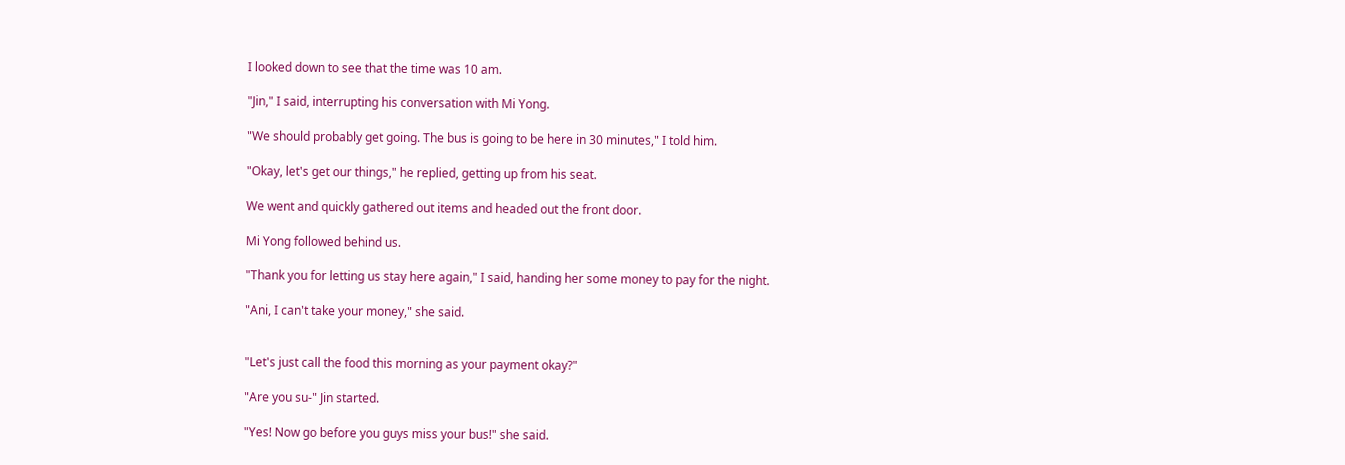I looked down to see that the time was 10 am.

"Jin," I said, interrupting his conversation with Mi Yong.

"We should probably get going. The bus is going to be here in 30 minutes," I told him.

"Okay, let's get our things," he replied, getting up from his seat.

We went and quickly gathered out items and headed out the front door.

Mi Yong followed behind us.

"Thank you for letting us stay here again," I said, handing her some money to pay for the night.

"Ani, I can't take your money," she said.


"Let's just call the food this morning as your payment okay?"

"Are you su-" Jin started.

"Yes! Now go before you guys miss your bus!" she said.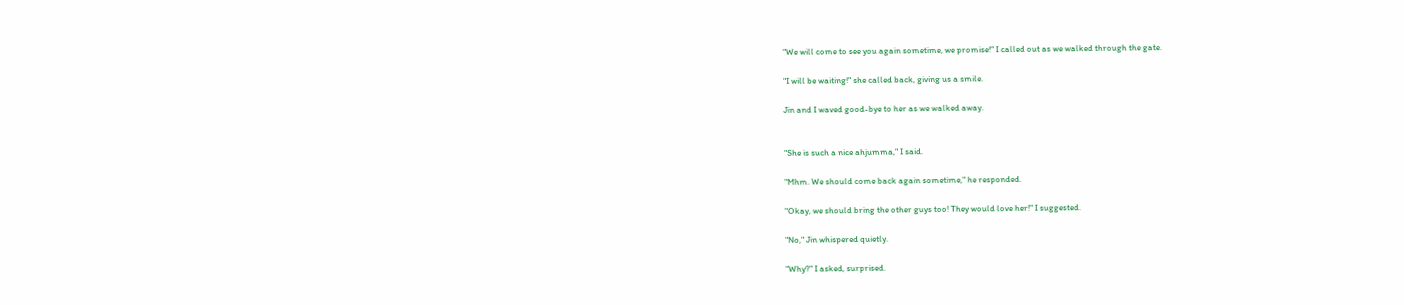"We will come to see you again sometime, we promise!" I called out as we walked through the gate.

"I will be waiting!" she called back, giving us a smile.

Jin and I waved good-bye to her as we walked away.


"She is such a nice ahjumma," I said.

"Mhm. We should come back again sometime," he responded.

"Okay, we should bring the other guys too! They would love her!" I suggested.

"No," Jin whispered quietly.

"Why?" I asked, surprised.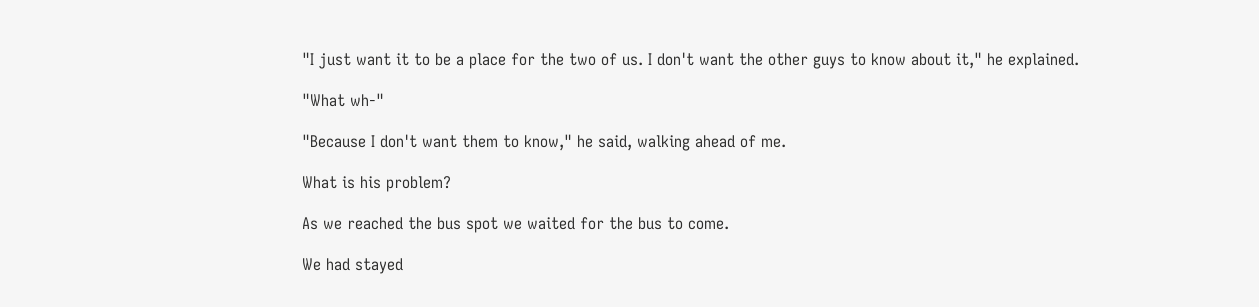"I just want it to be a place for the two of us. I don't want the other guys to know about it," he explained.

"What wh-"

"Because I don't want them to know," he said, walking ahead of me.

What is his problem?

As we reached the bus spot we waited for the bus to come.

We had stayed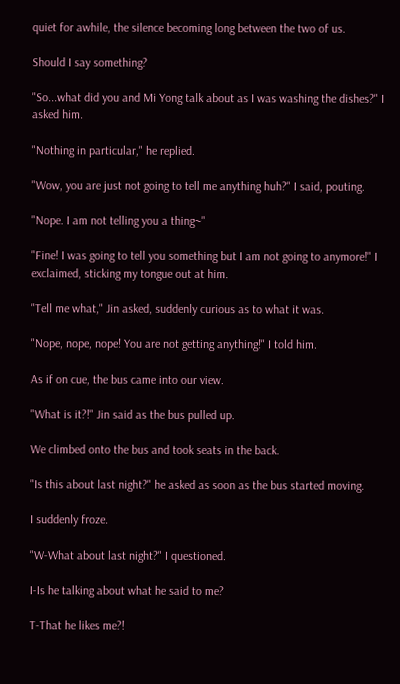quiet for awhile, the silence becoming long between the two of us.

Should I say something?

"So...what did you and Mi Yong talk about as I was washing the dishes?" I asked him.

"Nothing in particular," he replied.

"Wow, you are just not going to tell me anything huh?" I said, pouting.

"Nope. I am not telling you a thing~"

"Fine! I was going to tell you something but I am not going to anymore!" I exclaimed, sticking my tongue out at him.

"Tell me what," Jin asked, suddenly curious as to what it was.

"Nope, nope, nope! You are not getting anything!" I told him.

As if on cue, the bus came into our view.

"What is it?!" Jin said as the bus pulled up.

We climbed onto the bus and took seats in the back.

"Is this about last night?" he asked as soon as the bus started moving.

I suddenly froze.

"W-What about last night?" I questioned.

I-Is he talking about what he said to me?

T-That he likes me?!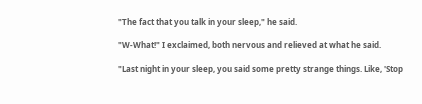"The fact that you talk in your sleep," he said.

"W-What!" I exclaimed, both nervous and relieved at what he said.

"Last night in your sleep, you said some pretty strange things. Like, 'Stop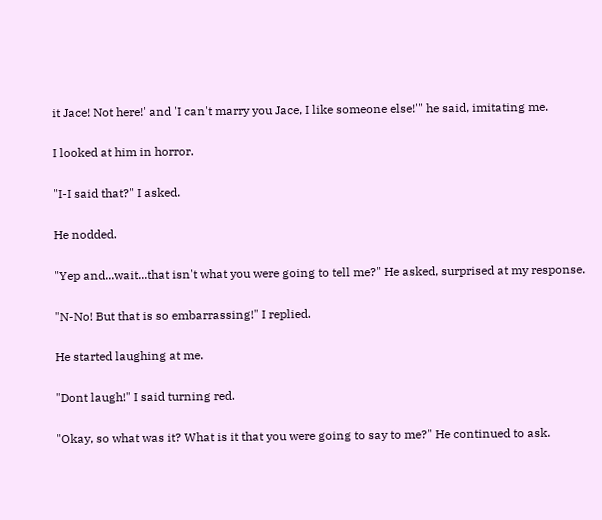it Jace! Not here!' and 'I can't marry you Jace, I like someone else!'" he said, imitating me.

I looked at him in horror.

"I-I said that?" I asked.

He nodded.

"Yep and...wait...that isn't what you were going to tell me?" He asked, surprised at my response.

"N-No! But that is so embarrassing!" I replied.

He started laughing at me.

"Dont laugh!" I said turning red.

"Okay, so what was it? What is it that you were going to say to me?" He continued to ask.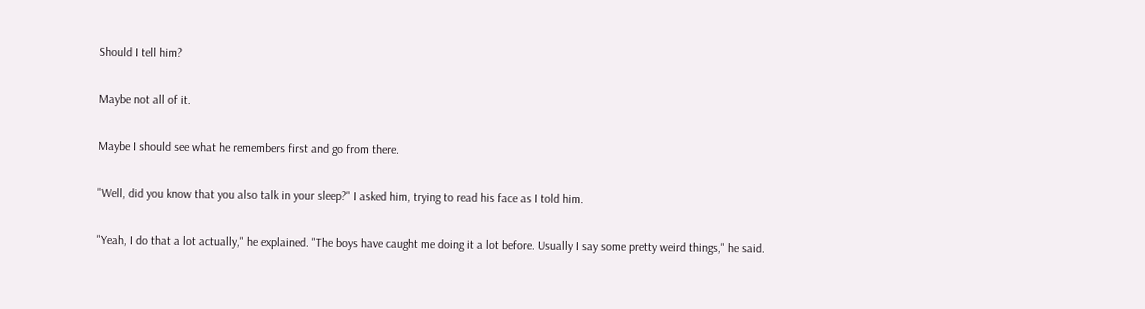Should I tell him?

Maybe not all of it.

Maybe I should see what he remembers first and go from there.

"Well, did you know that you also talk in your sleep?" I asked him, trying to read his face as I told him.

"Yeah, I do that a lot actually," he explained. "The boys have caught me doing it a lot before. Usually I say some pretty weird things," he said.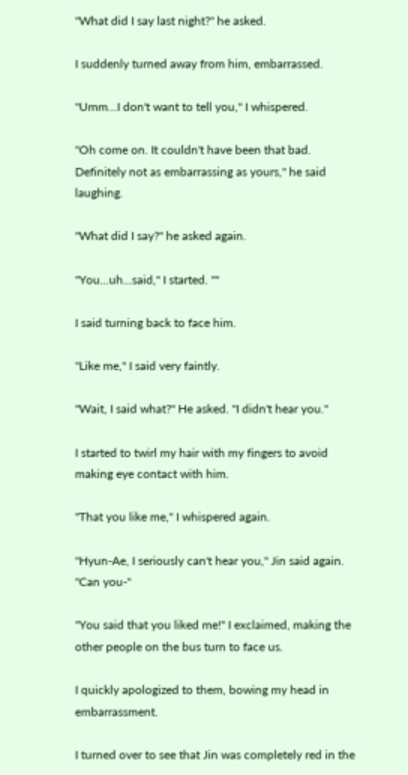"What did I say last night?" he asked.

I suddenly turned away from him, embarrassed.

"Umm...I don't want to tell you," I whispered.

"Oh come on. It couldn't have been that bad. Definitely not as embarrassing as yours," he said laughing.

"What did I say?" he asked again.

"You...uh...said," I started. ""

I said turning back to face him.

"Like me," I said very faintly.

"Wait, I said what?" He asked. "I didn't hear you."

I started to twirl my hair with my fingers to avoid making eye contact with him.

"That you like me," I whispered again.

"Hyun-Ae, I seriously can't hear you," Jin said again. "Can you-"

"You said that you liked me!" I exclaimed, making the other people on the bus turn to face us.

I quickly apologized to them, bowing my head in embarrassment.

I turned over to see that Jin was completely red in the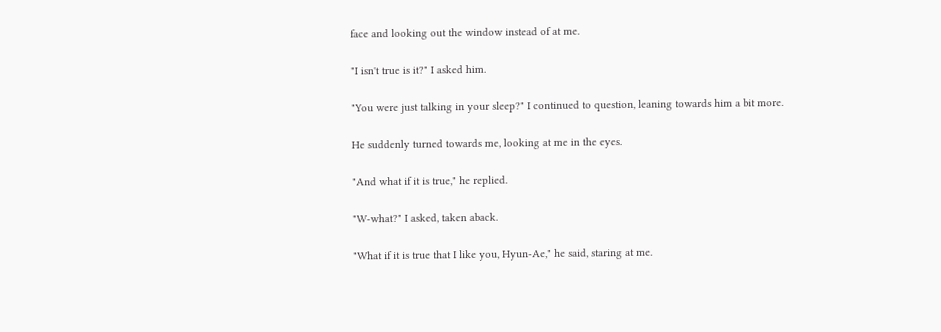face and looking out the window instead of at me.

"I isn't true is it?" I asked him.

"You were just talking in your sleep?" I continued to question, leaning towards him a bit more.

He suddenly turned towards me, looking at me in the eyes.

"And what if it is true," he replied.

"W-what?" I asked, taken aback.

"What if it is true that I like you, Hyun-Ae," he said, staring at me.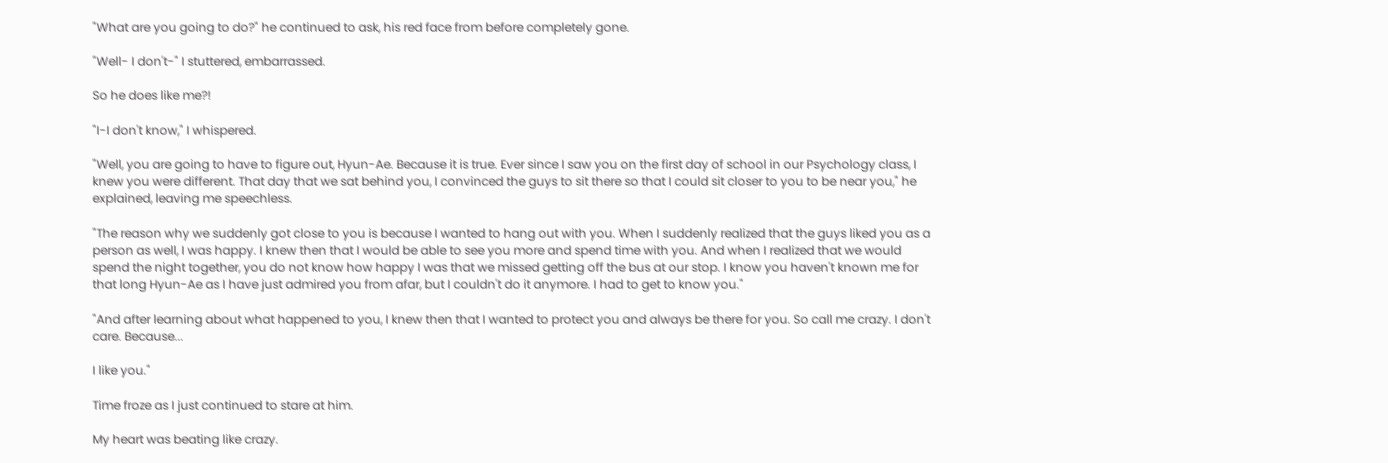"What are you going to do?" he continued to ask, his red face from before completely gone.

"Well- I don't-" I stuttered, embarrassed.

So he does like me?!

"I-I don't know," I whispered.

"Well, you are going to have to figure out, Hyun-Ae. Because it is true. Ever since I saw you on the first day of school in our Psychology class, I knew you were different. That day that we sat behind you, I convinced the guys to sit there so that I could sit closer to you to be near you," he explained, leaving me speechless.

"The reason why we suddenly got close to you is because I wanted to hang out with you. When I suddenly realized that the guys liked you as a person as well, I was happy. I knew then that I would be able to see you more and spend time with you. And when I realized that we would spend the night together, you do not know how happy I was that we missed getting off the bus at our stop. I know you haven't known me for that long Hyun-Ae as I have just admired you from afar, but I couldn't do it anymore. I had to get to know you."

"And after learning about what happened to you, I knew then that I wanted to protect you and always be there for you. So call me crazy. I don't care. Because...

I like you."

Time froze as I just continued to stare at him.

My heart was beating like crazy.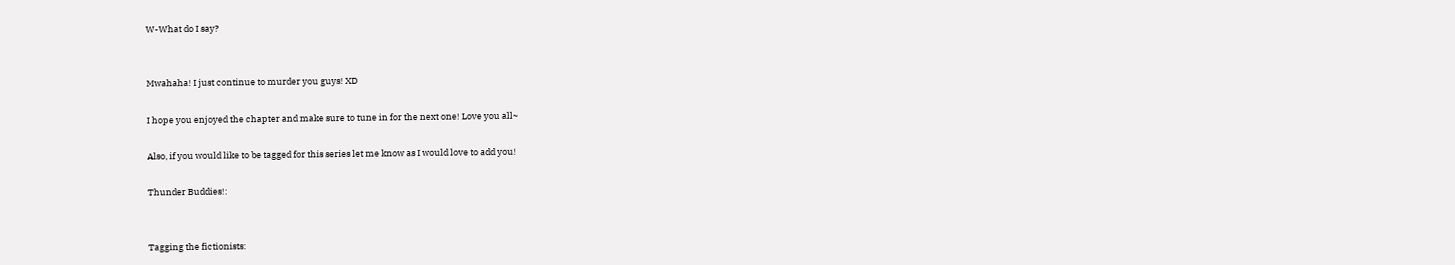W-What do I say?


Mwahaha! I just continue to murder you guys! XD

I hope you enjoyed the chapter and make sure to tune in for the next one! Love you all~

Also, if you would like to be tagged for this series let me know as I would love to add you!

Thunder Buddies!:


Tagging the fictionists: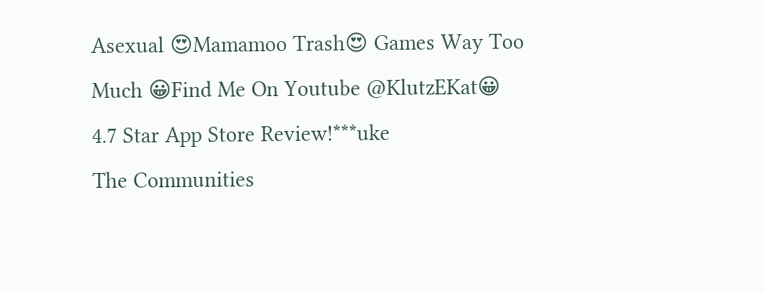Asexual 😍Mamamoo Trash😍 Games Way Too Much 😀Find Me On Youtube @KlutzEKat😀
4.7 Star App Store Review!***uke
The Communities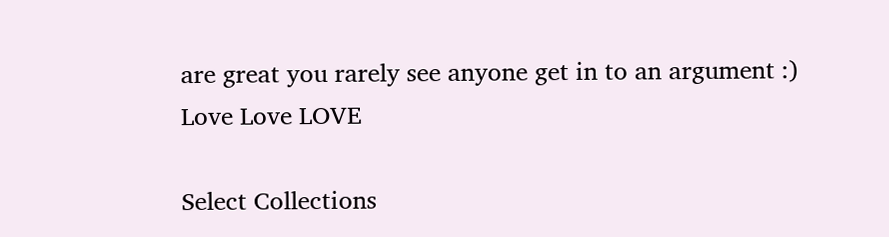are great you rarely see anyone get in to an argument :)
Love Love LOVE

Select Collections